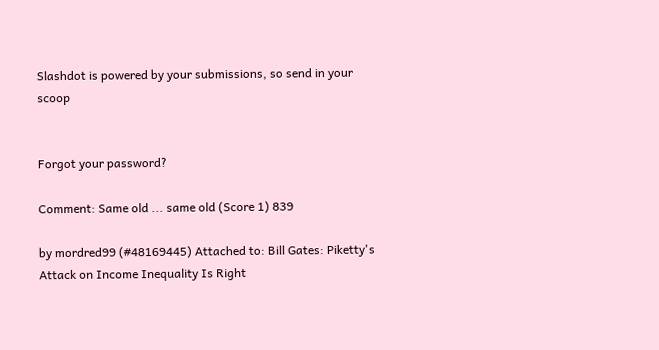Slashdot is powered by your submissions, so send in your scoop


Forgot your password?

Comment: Same old ... same old (Score 1) 839

by mordred99 (#48169445) Attached to: Bill Gates: Piketty's Attack on Income Inequality Is Right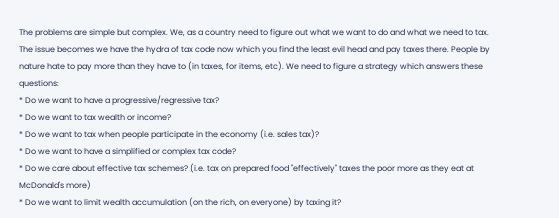The problems are simple but complex. We, as a country need to figure out what we want to do and what we need to tax. The issue becomes we have the hydra of tax code now which you find the least evil head and pay taxes there. People by nature hate to pay more than they have to (in taxes, for items, etc). We need to figure a strategy which answers these questions:
* Do we want to have a progressive/regressive tax?
* Do we want to tax wealth or income?
* Do we want to tax when people participate in the economy (i.e. sales tax)?
* Do we want to have a simplified or complex tax code?
* Do we care about effective tax schemes? (i.e. tax on prepared food "effectively" taxes the poor more as they eat at McDonald's more)
* Do we want to limit wealth accumulation (on the rich, on everyone) by taxing it?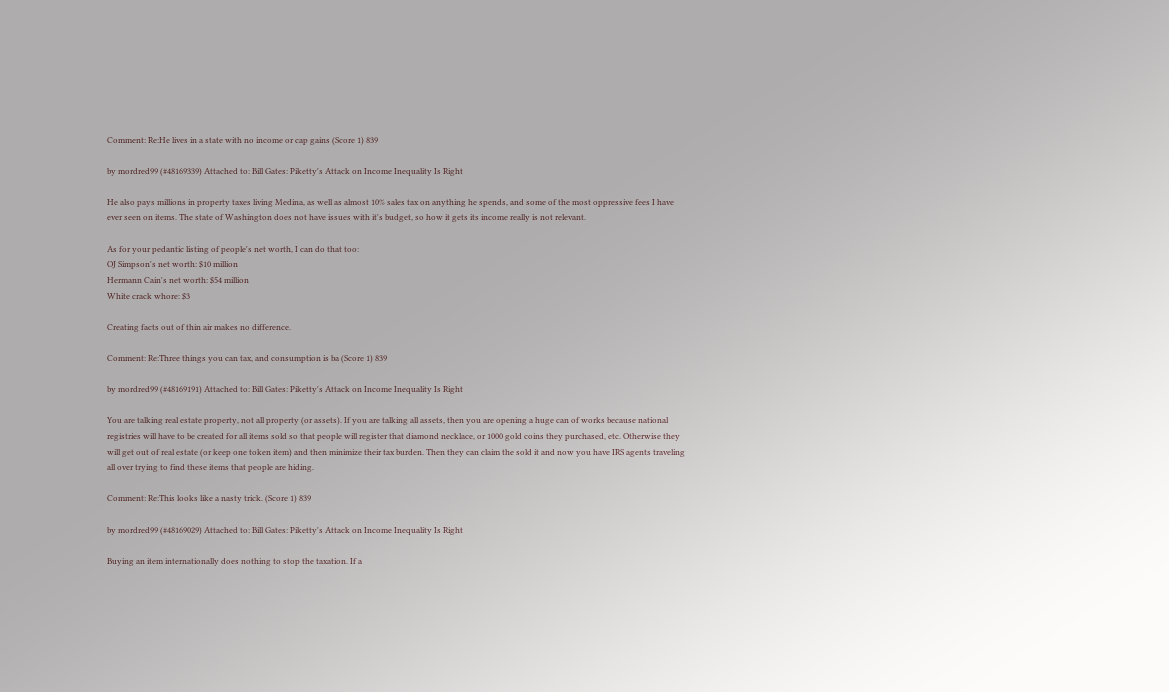Comment: Re:He lives in a state with no income or cap gains (Score 1) 839

by mordred99 (#48169339) Attached to: Bill Gates: Piketty's Attack on Income Inequality Is Right

He also pays millions in property taxes living Medina, as well as almost 10% sales tax on anything he spends, and some of the most oppressive fees I have ever seen on items. The state of Washington does not have issues with it's budget, so how it gets its income really is not relevant.

As for your pedantic listing of people's net worth, I can do that too:
OJ Simpson's net worth: $10 million
Hermann Cain's net worth: $54 million
White crack whore: $3

Creating facts out of thin air makes no difference.

Comment: Re:Three things you can tax, and consumption is ba (Score 1) 839

by mordred99 (#48169191) Attached to: Bill Gates: Piketty's Attack on Income Inequality Is Right

You are talking real estate property, not all property (or assets). If you are talking all assets, then you are opening a huge can of works because national registries will have to be created for all items sold so that people will register that diamond necklace, or 1000 gold coins they purchased, etc. Otherwise they will get out of real estate (or keep one token item) and then minimize their tax burden. Then they can claim the sold it and now you have IRS agents traveling all over trying to find these items that people are hiding.

Comment: Re:This looks like a nasty trick. (Score 1) 839

by mordred99 (#48169029) Attached to: Bill Gates: Piketty's Attack on Income Inequality Is Right

Buying an item internationally does nothing to stop the taxation. If a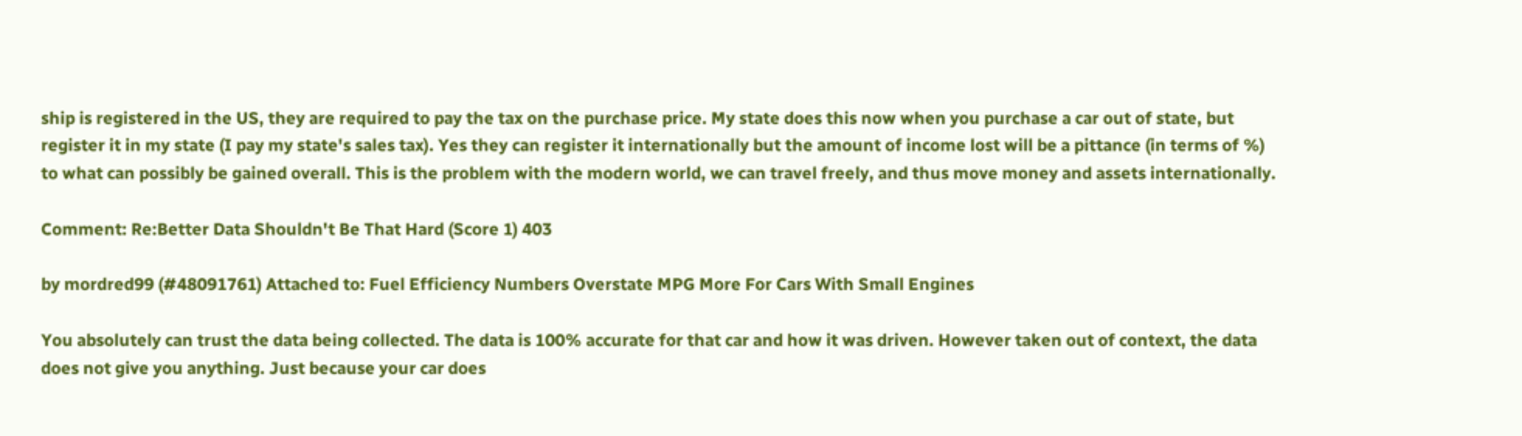ship is registered in the US, they are required to pay the tax on the purchase price. My state does this now when you purchase a car out of state, but register it in my state (I pay my state's sales tax). Yes they can register it internationally but the amount of income lost will be a pittance (in terms of %) to what can possibly be gained overall. This is the problem with the modern world, we can travel freely, and thus move money and assets internationally.

Comment: Re:Better Data Shouldn't Be That Hard (Score 1) 403

by mordred99 (#48091761) Attached to: Fuel Efficiency Numbers Overstate MPG More For Cars With Small Engines

You absolutely can trust the data being collected. The data is 100% accurate for that car and how it was driven. However taken out of context, the data does not give you anything. Just because your car does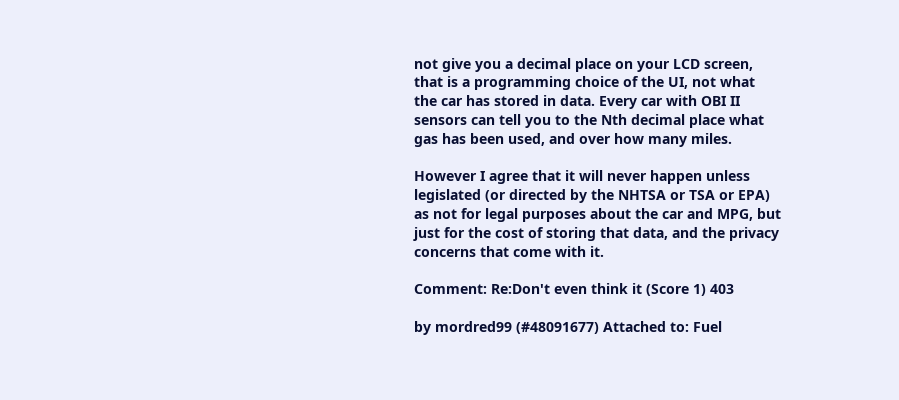not give you a decimal place on your LCD screen, that is a programming choice of the UI, not what the car has stored in data. Every car with OBI II sensors can tell you to the Nth decimal place what gas has been used, and over how many miles.

However I agree that it will never happen unless legislated (or directed by the NHTSA or TSA or EPA) as not for legal purposes about the car and MPG, but just for the cost of storing that data, and the privacy concerns that come with it.

Comment: Re:Don't even think it (Score 1) 403

by mordred99 (#48091677) Attached to: Fuel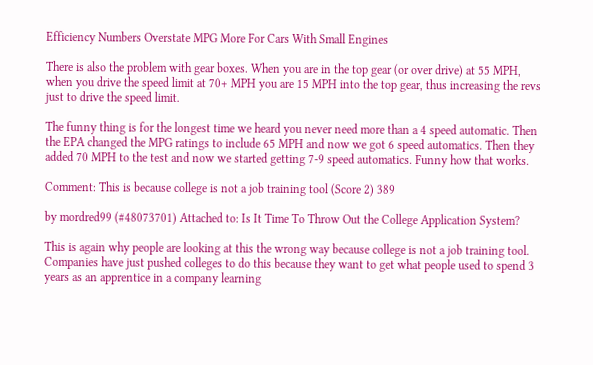Efficiency Numbers Overstate MPG More For Cars With Small Engines

There is also the problem with gear boxes. When you are in the top gear (or over drive) at 55 MPH, when you drive the speed limit at 70+ MPH you are 15 MPH into the top gear, thus increasing the revs just to drive the speed limit.

The funny thing is for the longest time we heard you never need more than a 4 speed automatic. Then the EPA changed the MPG ratings to include 65 MPH and now we got 6 speed automatics. Then they added 70 MPH to the test and now we started getting 7-9 speed automatics. Funny how that works.

Comment: This is because college is not a job training tool (Score 2) 389

by mordred99 (#48073701) Attached to: Is It Time To Throw Out the College Application System?

This is again why people are looking at this the wrong way because college is not a job training tool. Companies have just pushed colleges to do this because they want to get what people used to spend 3 years as an apprentice in a company learning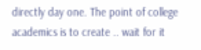directly day one. The point of college academics is to create .. wait for it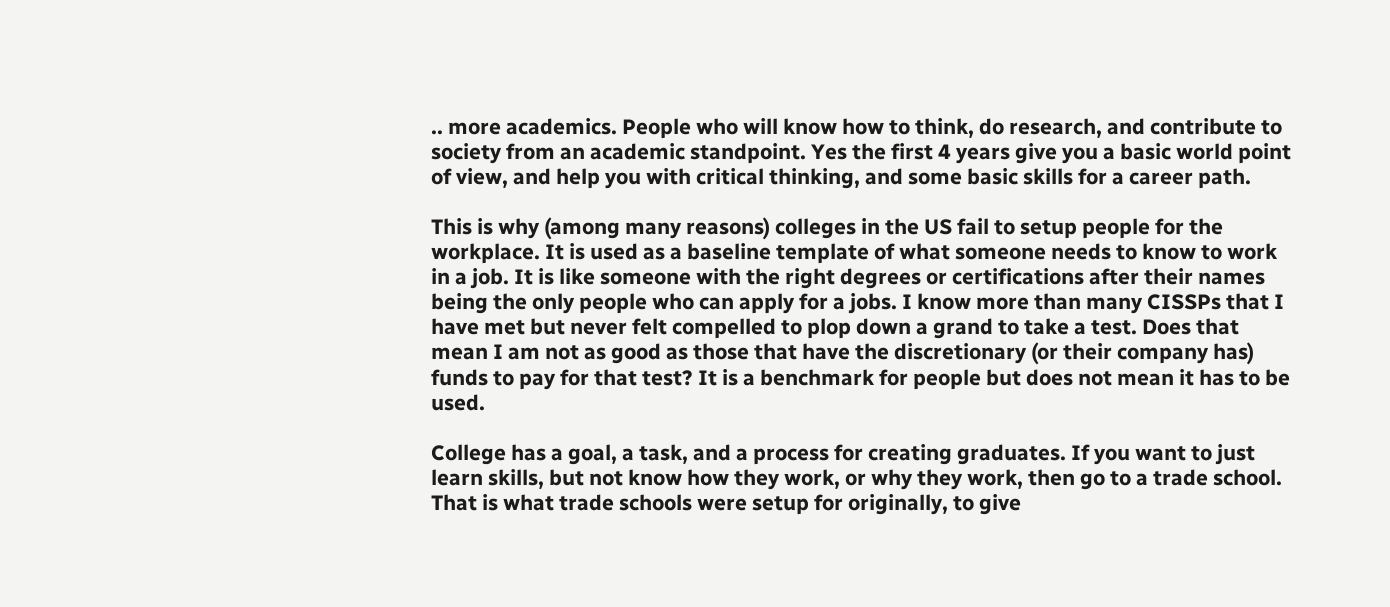.. more academics. People who will know how to think, do research, and contribute to society from an academic standpoint. Yes the first 4 years give you a basic world point of view, and help you with critical thinking, and some basic skills for a career path.

This is why (among many reasons) colleges in the US fail to setup people for the workplace. It is used as a baseline template of what someone needs to know to work in a job. It is like someone with the right degrees or certifications after their names being the only people who can apply for a jobs. I know more than many CISSPs that I have met but never felt compelled to plop down a grand to take a test. Does that mean I am not as good as those that have the discretionary (or their company has) funds to pay for that test? It is a benchmark for people but does not mean it has to be used.

College has a goal, a task, and a process for creating graduates. If you want to just learn skills, but not know how they work, or why they work, then go to a trade school. That is what trade schools were setup for originally, to give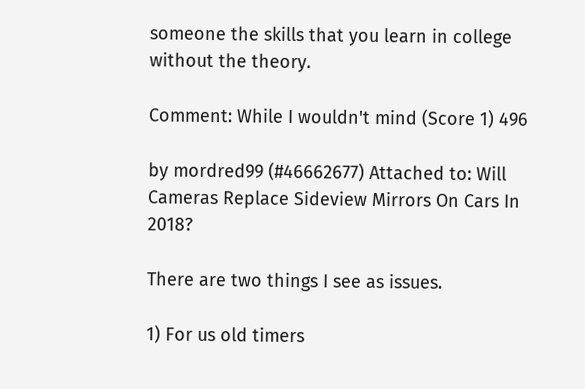someone the skills that you learn in college without the theory.

Comment: While I wouldn't mind (Score 1) 496

by mordred99 (#46662677) Attached to: Will Cameras Replace Sideview Mirrors On Cars In 2018?

There are two things I see as issues.

1) For us old timers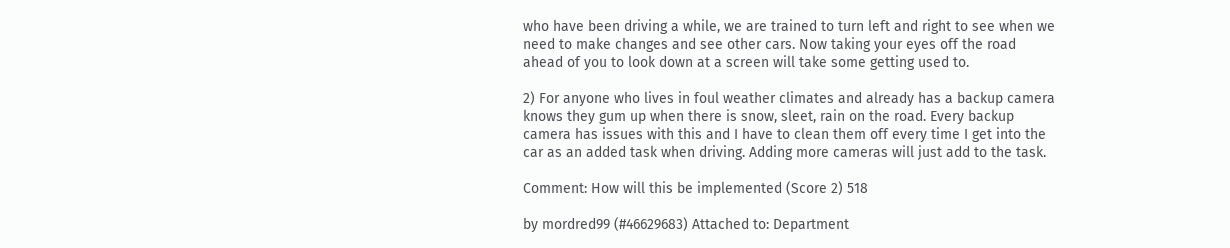who have been driving a while, we are trained to turn left and right to see when we need to make changes and see other cars. Now taking your eyes off the road ahead of you to look down at a screen will take some getting used to.

2) For anyone who lives in foul weather climates and already has a backup camera knows they gum up when there is snow, sleet, rain on the road. Every backup camera has issues with this and I have to clean them off every time I get into the car as an added task when driving. Adding more cameras will just add to the task.

Comment: How will this be implemented (Score 2) 518

by mordred99 (#46629683) Attached to: Department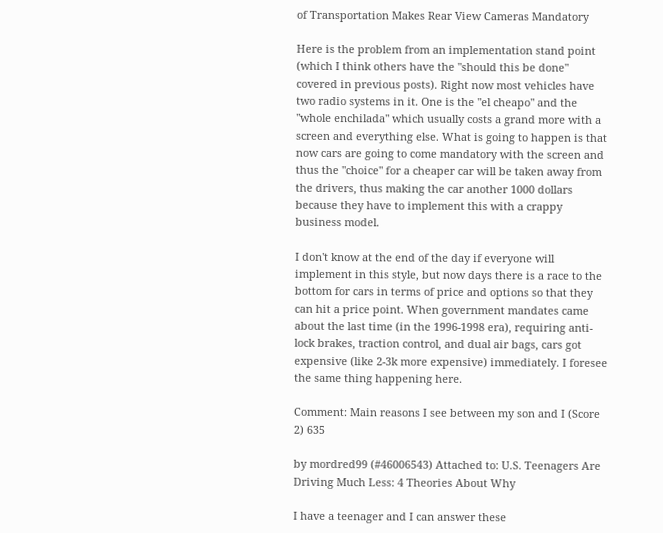of Transportation Makes Rear View Cameras Mandatory

Here is the problem from an implementation stand point (which I think others have the "should this be done" covered in previous posts). Right now most vehicles have two radio systems in it. One is the "el cheapo" and the "whole enchilada" which usually costs a grand more with a screen and everything else. What is going to happen is that now cars are going to come mandatory with the screen and thus the "choice" for a cheaper car will be taken away from the drivers, thus making the car another 1000 dollars because they have to implement this with a crappy business model.

I don't know at the end of the day if everyone will implement in this style, but now days there is a race to the bottom for cars in terms of price and options so that they can hit a price point. When government mandates came about the last time (in the 1996-1998 era), requiring anti-lock brakes, traction control, and dual air bags, cars got expensive (like 2-3k more expensive) immediately. I foresee the same thing happening here.

Comment: Main reasons I see between my son and I (Score 2) 635

by mordred99 (#46006543) Attached to: U.S. Teenagers Are Driving Much Less: 4 Theories About Why

I have a teenager and I can answer these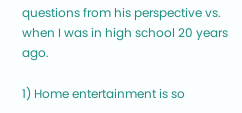questions from his perspective vs. when I was in high school 20 years ago.

1) Home entertainment is so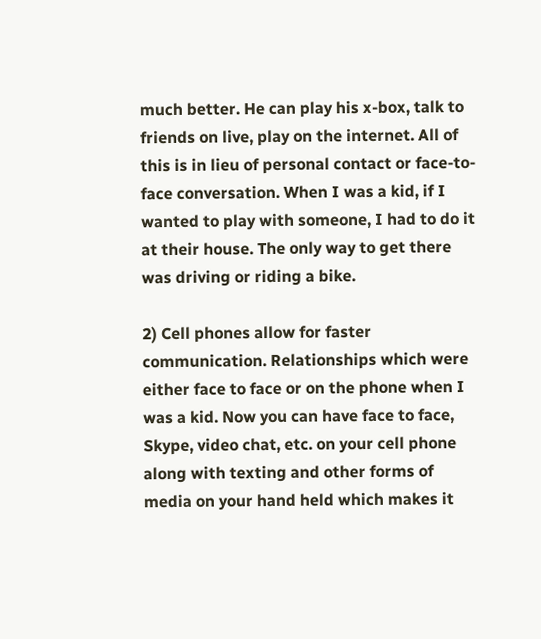much better. He can play his x-box, talk to friends on live, play on the internet. All of this is in lieu of personal contact or face-to-face conversation. When I was a kid, if I wanted to play with someone, I had to do it at their house. The only way to get there was driving or riding a bike.

2) Cell phones allow for faster communication. Relationships which were either face to face or on the phone when I was a kid. Now you can have face to face, Skype, video chat, etc. on your cell phone along with texting and other forms of media on your hand held which makes it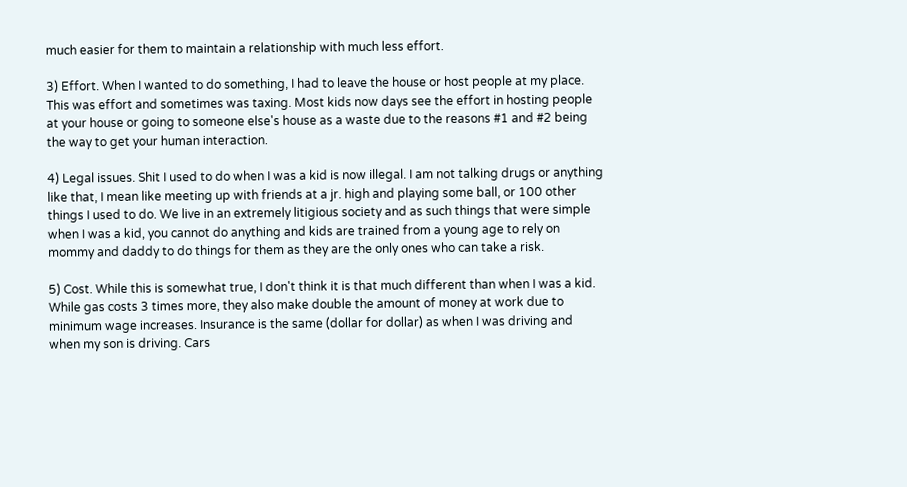much easier for them to maintain a relationship with much less effort.

3) Effort. When I wanted to do something, I had to leave the house or host people at my place. This was effort and sometimes was taxing. Most kids now days see the effort in hosting people at your house or going to someone else's house as a waste due to the reasons #1 and #2 being the way to get your human interaction.

4) Legal issues. Shit I used to do when I was a kid is now illegal. I am not talking drugs or anything like that, I mean like meeting up with friends at a jr. high and playing some ball, or 100 other things I used to do. We live in an extremely litigious society and as such things that were simple when I was a kid, you cannot do anything and kids are trained from a young age to rely on mommy and daddy to do things for them as they are the only ones who can take a risk.

5) Cost. While this is somewhat true, I don't think it is that much different than when I was a kid. While gas costs 3 times more, they also make double the amount of money at work due to minimum wage increases. Insurance is the same (dollar for dollar) as when I was driving and when my son is driving. Cars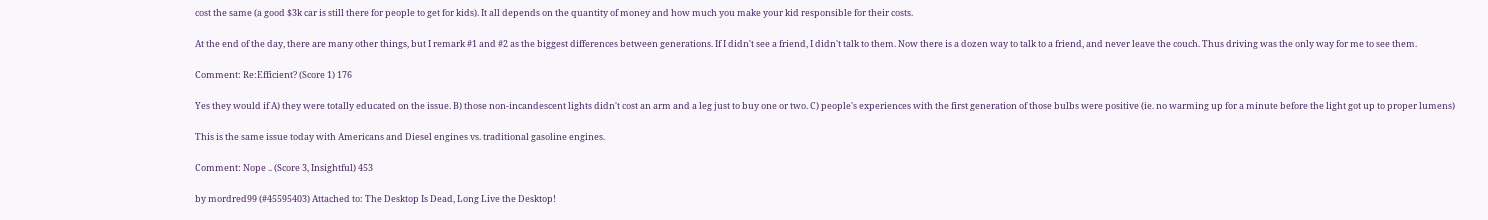cost the same (a good $3k car is still there for people to get for kids). It all depends on the quantity of money and how much you make your kid responsible for their costs.

At the end of the day, there are many other things, but I remark #1 and #2 as the biggest differences between generations. If I didn't see a friend, I didn't talk to them. Now there is a dozen way to talk to a friend, and never leave the couch. Thus driving was the only way for me to see them.

Comment: Re:Efficient? (Score 1) 176

Yes they would if A) they were totally educated on the issue. B) those non-incandescent lights didn't cost an arm and a leg just to buy one or two. C) people's experiences with the first generation of those bulbs were positive (ie. no warming up for a minute before the light got up to proper lumens)

This is the same issue today with Americans and Diesel engines vs. traditional gasoline engines.

Comment: Nope .. (Score 3, Insightful) 453

by mordred99 (#45595403) Attached to: The Desktop Is Dead, Long Live the Desktop!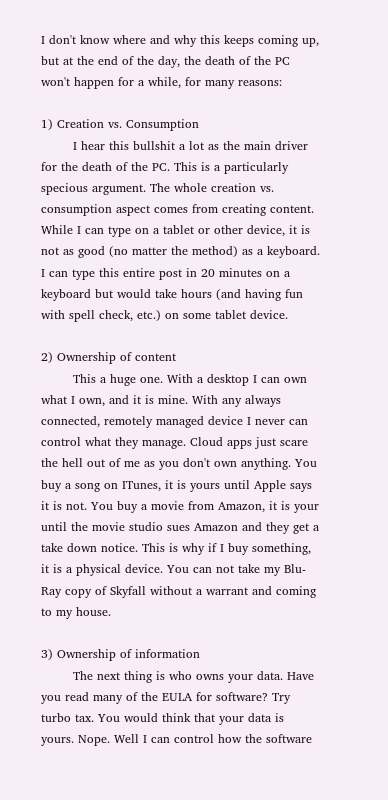I don't know where and why this keeps coming up, but at the end of the day, the death of the PC won't happen for a while, for many reasons:

1) Creation vs. Consumption
        I hear this bullshit a lot as the main driver for the death of the PC. This is a particularly specious argument. The whole creation vs. consumption aspect comes from creating content. While I can type on a tablet or other device, it is not as good (no matter the method) as a keyboard. I can type this entire post in 20 minutes on a keyboard but would take hours (and having fun with spell check, etc.) on some tablet device.

2) Ownership of content
        This a huge one. With a desktop I can own what I own, and it is mine. With any always connected, remotely managed device I never can control what they manage. Cloud apps just scare the hell out of me as you don't own anything. You buy a song on ITunes, it is yours until Apple says it is not. You buy a movie from Amazon, it is your until the movie studio sues Amazon and they get a take down notice. This is why if I buy something, it is a physical device. You can not take my Blu-Ray copy of Skyfall without a warrant and coming to my house.

3) Ownership of information
        The next thing is who owns your data. Have you read many of the EULA for software? Try turbo tax. You would think that your data is yours. Nope. Well I can control how the software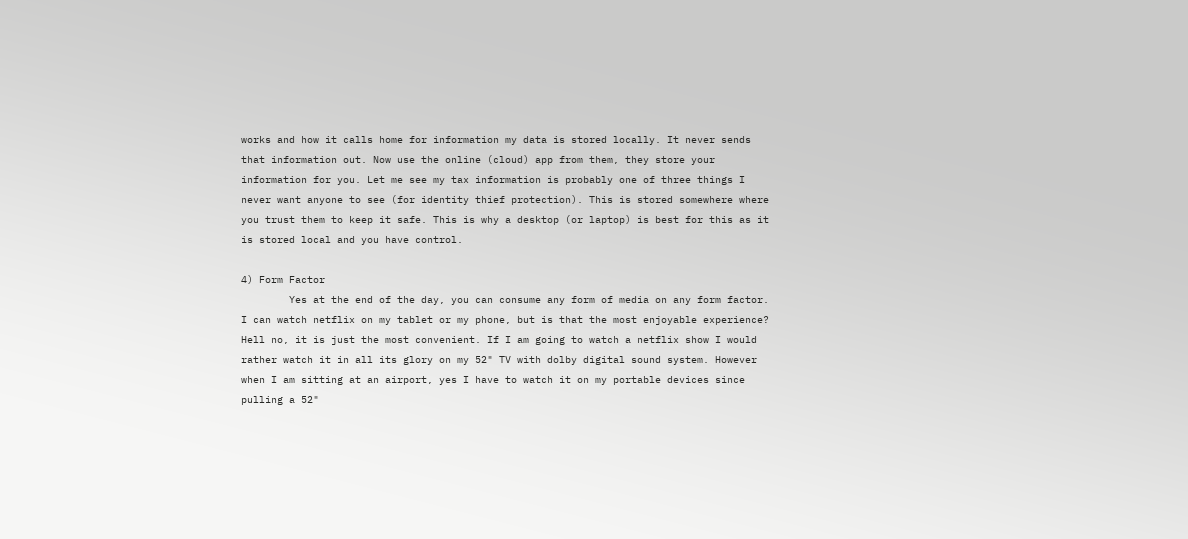works and how it calls home for information my data is stored locally. It never sends that information out. Now use the online (cloud) app from them, they store your information for you. Let me see my tax information is probably one of three things I never want anyone to see (for identity thief protection). This is stored somewhere where you trust them to keep it safe. This is why a desktop (or laptop) is best for this as it is stored local and you have control.

4) Form Factor
        Yes at the end of the day, you can consume any form of media on any form factor. I can watch netflix on my tablet or my phone, but is that the most enjoyable experience? Hell no, it is just the most convenient. If I am going to watch a netflix show I would rather watch it in all its glory on my 52" TV with dolby digital sound system. However when I am sitting at an airport, yes I have to watch it on my portable devices since pulling a 52"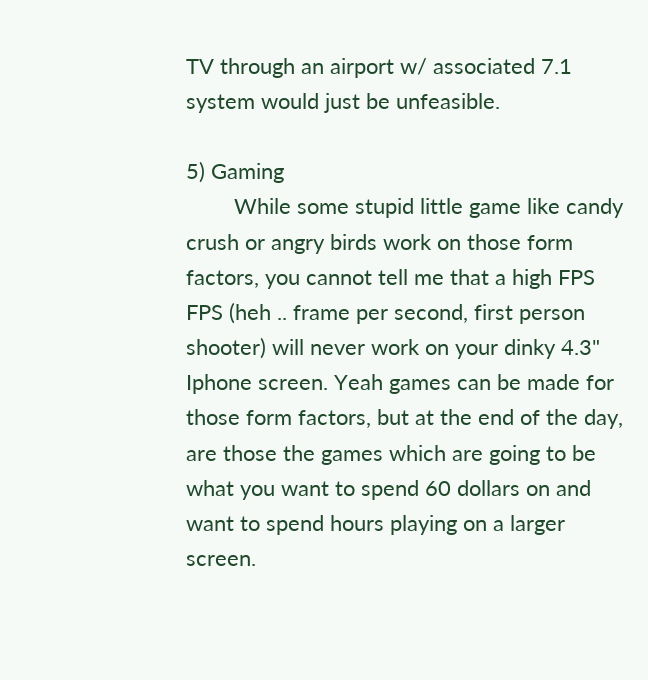TV through an airport w/ associated 7.1 system would just be unfeasible.

5) Gaming
        While some stupid little game like candy crush or angry birds work on those form factors, you cannot tell me that a high FPS FPS (heh .. frame per second, first person shooter) will never work on your dinky 4.3" Iphone screen. Yeah games can be made for those form factors, but at the end of the day, are those the games which are going to be what you want to spend 60 dollars on and want to spend hours playing on a larger screen.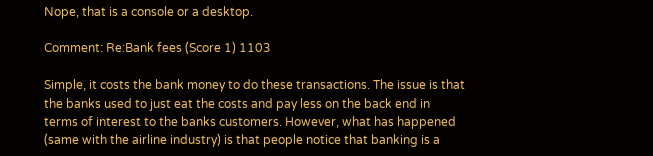Nope, that is a console or a desktop.

Comment: Re:Bank fees (Score 1) 1103

Simple, it costs the bank money to do these transactions. The issue is that the banks used to just eat the costs and pay less on the back end in terms of interest to the banks customers. However, what has happened (same with the airline industry) is that people notice that banking is a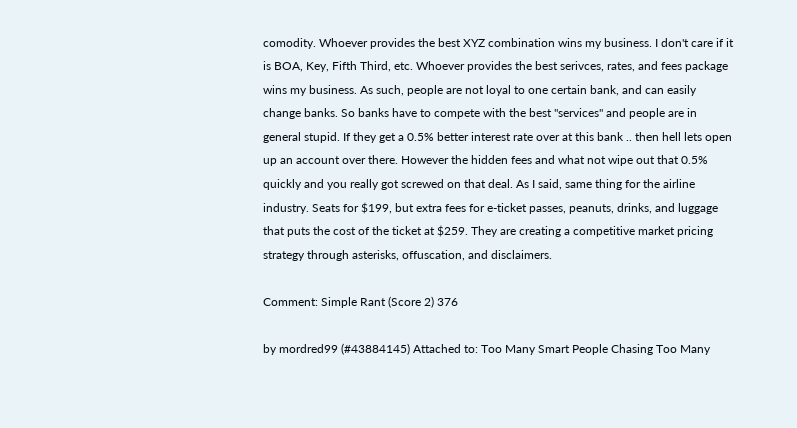comodity. Whoever provides the best XYZ combination wins my business. I don't care if it is BOA, Key, Fifth Third, etc. Whoever provides the best serivces, rates, and fees package wins my business. As such, people are not loyal to one certain bank, and can easily change banks. So banks have to compete with the best "services" and people are in general stupid. If they get a 0.5% better interest rate over at this bank .. then hell lets open up an account over there. However the hidden fees and what not wipe out that 0.5% quickly and you really got screwed on that deal. As I said, same thing for the airline industry. Seats for $199, but extra fees for e-ticket passes, peanuts, drinks, and luggage that puts the cost of the ticket at $259. They are creating a competitive market pricing strategy through asterisks, offuscation, and disclaimers.

Comment: Simple Rant (Score 2) 376

by mordred99 (#43884145) Attached to: Too Many Smart People Chasing Too Many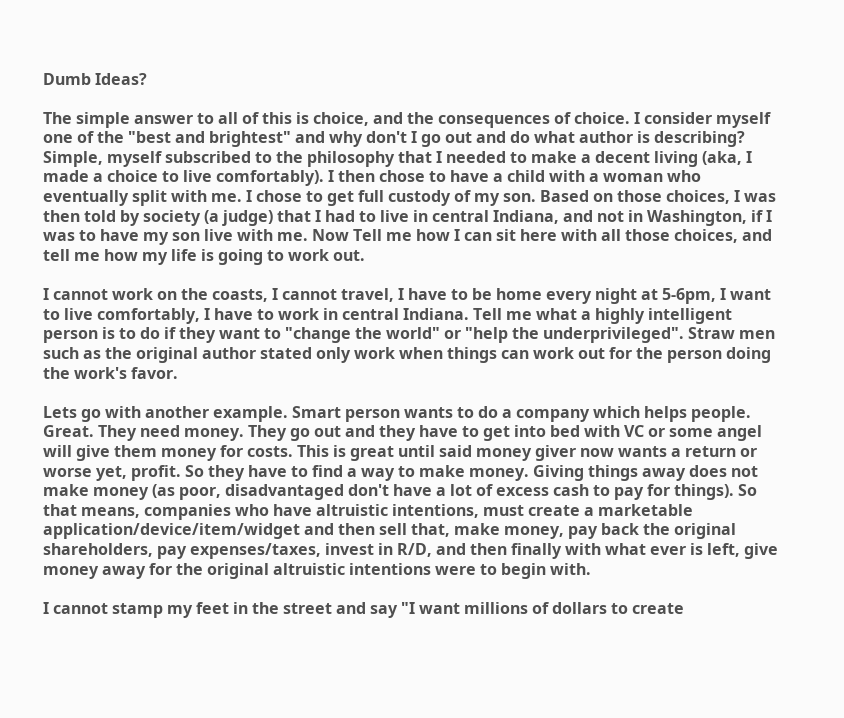Dumb Ideas?

The simple answer to all of this is choice, and the consequences of choice. I consider myself one of the "best and brightest" and why don't I go out and do what author is describing? Simple, myself subscribed to the philosophy that I needed to make a decent living (aka, I made a choice to live comfortably). I then chose to have a child with a woman who eventually split with me. I chose to get full custody of my son. Based on those choices, I was then told by society (a judge) that I had to live in central Indiana, and not in Washington, if I was to have my son live with me. Now Tell me how I can sit here with all those choices, and tell me how my life is going to work out.

I cannot work on the coasts, I cannot travel, I have to be home every night at 5-6pm, I want to live comfortably, I have to work in central Indiana. Tell me what a highly intelligent person is to do if they want to "change the world" or "help the underprivileged". Straw men such as the original author stated only work when things can work out for the person doing the work's favor.

Lets go with another example. Smart person wants to do a company which helps people. Great. They need money. They go out and they have to get into bed with VC or some angel will give them money for costs. This is great until said money giver now wants a return or worse yet, profit. So they have to find a way to make money. Giving things away does not make money (as poor, disadvantaged don't have a lot of excess cash to pay for things). So that means, companies who have altruistic intentions, must create a marketable application/device/item/widget and then sell that, make money, pay back the original shareholders, pay expenses/taxes, invest in R/D, and then finally with what ever is left, give money away for the original altruistic intentions were to begin with.

I cannot stamp my feet in the street and say "I want millions of dollars to create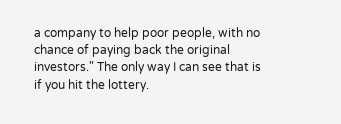a company to help poor people, with no chance of paying back the original investors." The only way I can see that is if you hit the lottery.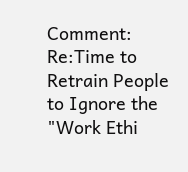Comment: Re:Time to Retrain People to Ignore the "Work Ethi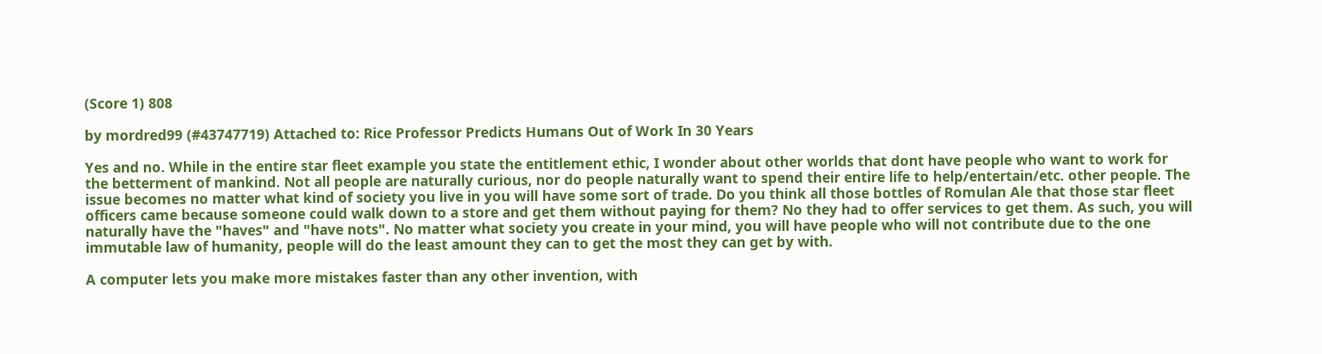(Score 1) 808

by mordred99 (#43747719) Attached to: Rice Professor Predicts Humans Out of Work In 30 Years

Yes and no. While in the entire star fleet example you state the entitlement ethic, I wonder about other worlds that dont have people who want to work for the betterment of mankind. Not all people are naturally curious, nor do people naturally want to spend their entire life to help/entertain/etc. other people. The issue becomes no matter what kind of society you live in you will have some sort of trade. Do you think all those bottles of Romulan Ale that those star fleet officers came because someone could walk down to a store and get them without paying for them? No they had to offer services to get them. As such, you will naturally have the "haves" and "have nots". No matter what society you create in your mind, you will have people who will not contribute due to the one immutable law of humanity, people will do the least amount they can to get the most they can get by with.

A computer lets you make more mistakes faster than any other invention, with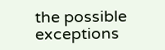the possible exceptions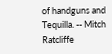of handguns and Tequilla. -- Mitch Ratcliffe